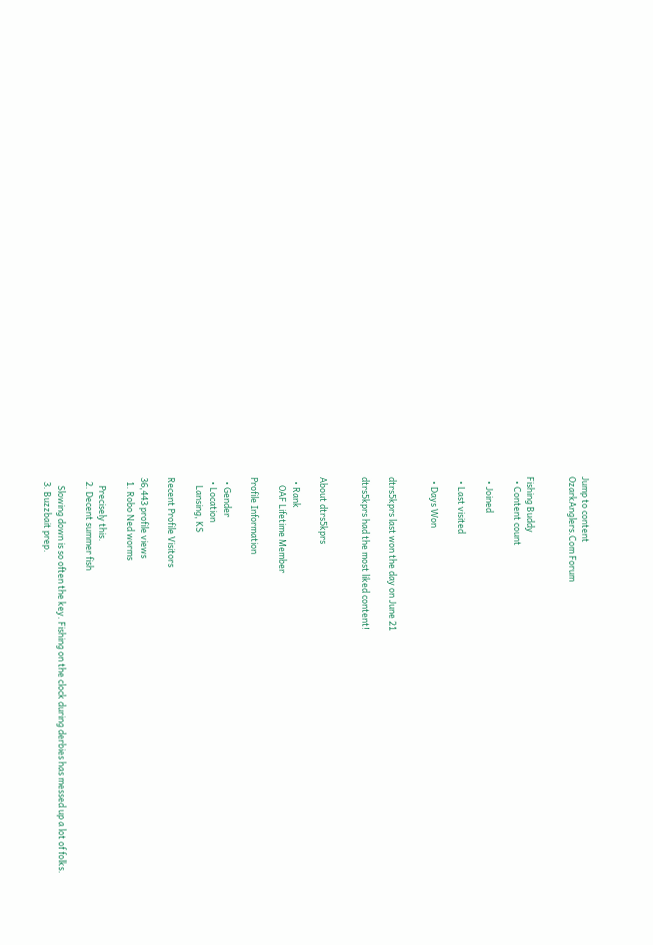Jump to content
OzarkAnglers.Com Forum


Fishing Buddy
  • Content count

  • Joined

  • Last visited

  • Days Won


dtrs5kprs last won the day on June 21

dtrs5kprs had the most liked content!


About dtrs5kprs

  • Rank
    OAF Lifetime Member

Profile Information

  • Gender
  • Location
    Lansing, KS

Recent Profile Visitors

36,443 profile views
  1. Robo Ned worms

    Precisely this.
  2. Decent summer fish

    Slowing down is so often the key. Fishing on the clock during derbies has messed up a lot of folks.
  3. Buzzbait prep.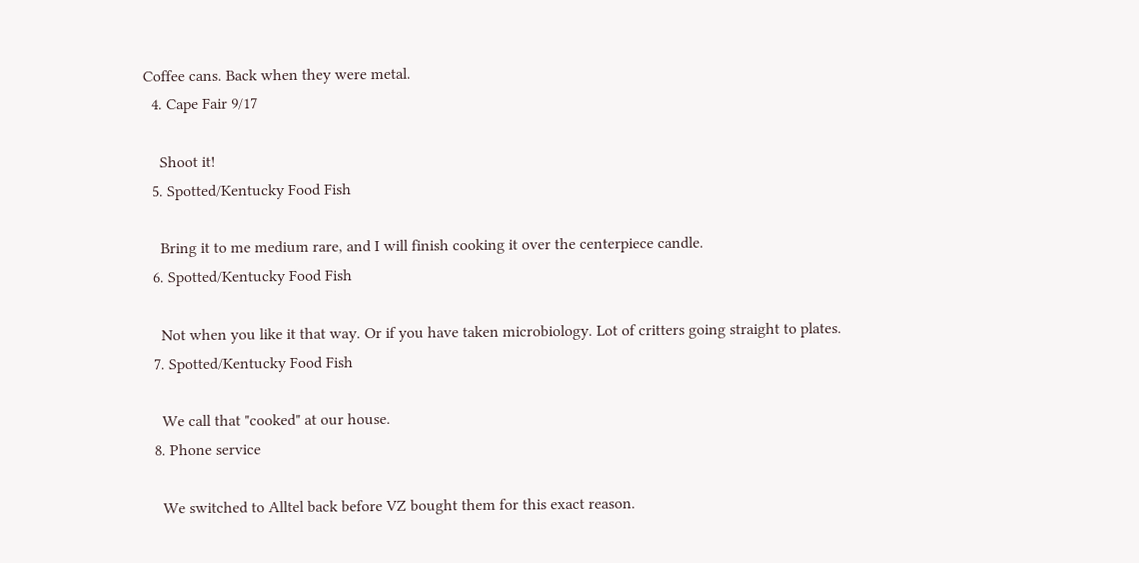Coffee cans. Back when they were metal.
  4. Cape Fair 9/17

    Shoot it!
  5. Spotted/Kentucky Food Fish

    Bring it to me medium rare, and I will finish cooking it over the centerpiece candle.
  6. Spotted/Kentucky Food Fish

    Not when you like it that way. Or if you have taken microbiology. Lot of critters going straight to plates.
  7. Spotted/Kentucky Food Fish

    We call that "cooked" at our house.
  8. Phone service

    We switched to Alltel back before VZ bought them for this exact reason.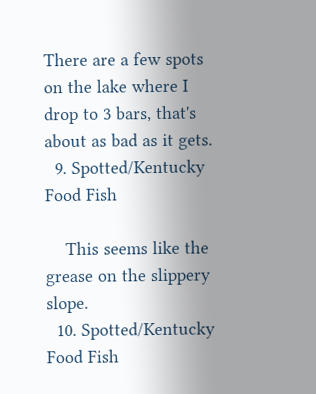There are a few spots on the lake where I drop to 3 bars, that's about as bad as it gets.
  9. Spotted/Kentucky Food Fish

    This seems like the grease on the slippery slope.
  10. Spotted/Kentucky Food Fish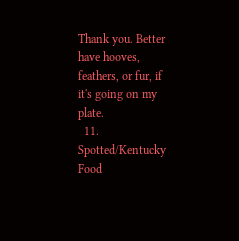Thank you. Better have hooves, feathers, or fur, if it's going on my plate.
  11. Spotted/Kentucky Food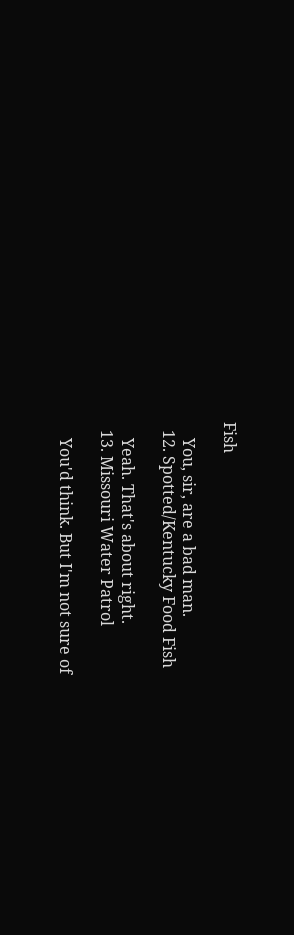Fish

    You, sir, are a bad man.
  12. Spotted/Kentucky Food Fish

    Yeah. That's about right.
  13. Missouri Water Patrol

    You'd think. But I'm not sure of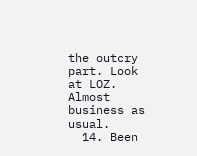the outcry part. Look at LOZ. Almost business as usual.
  14. Been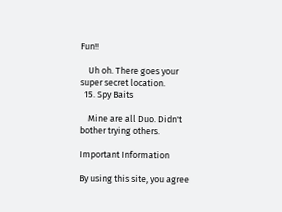Fun!!

    Uh oh. There goes your super secret location.
  15. Spy Baits

    Mine are all Duo. Didn't bother trying others.

Important Information

By using this site, you agree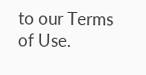to our Terms of Use.